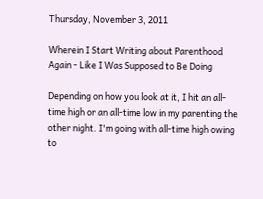Thursday, November 3, 2011

Wherein I Start Writing about Parenthood Again - Like I Was Supposed to Be Doing

Depending on how you look at it, I hit an all-time high or an all-time low in my parenting the other night. I'm going with all-time high owing to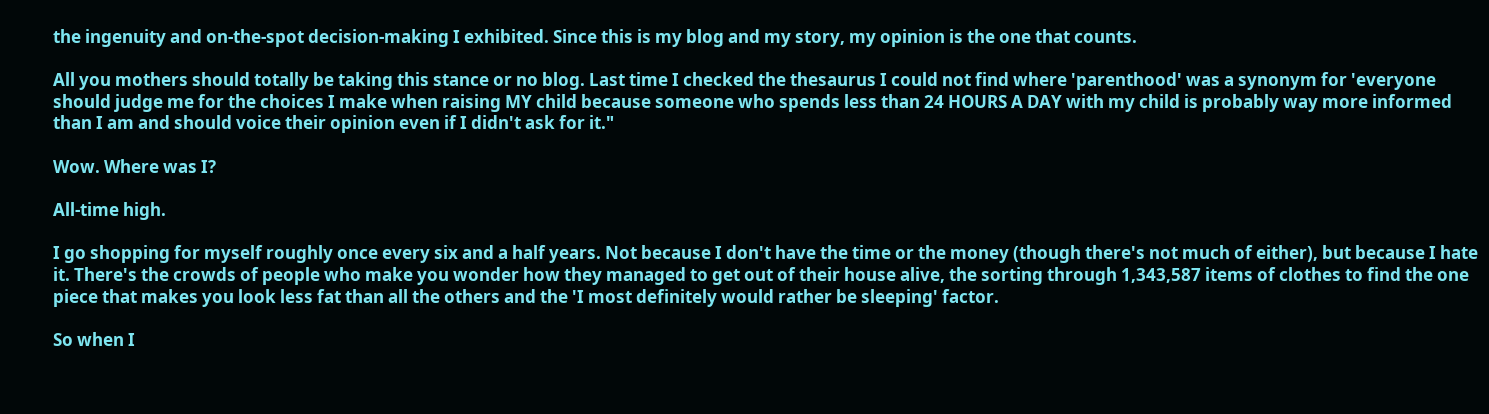the ingenuity and on-the-spot decision-making I exhibited. Since this is my blog and my story, my opinion is the one that counts.

All you mothers should totally be taking this stance or no blog. Last time I checked the thesaurus I could not find where 'parenthood' was a synonym for 'everyone should judge me for the choices I make when raising MY child because someone who spends less than 24 HOURS A DAY with my child is probably way more informed than I am and should voice their opinion even if I didn't ask for it."

Wow. Where was I?

All-time high.

I go shopping for myself roughly once every six and a half years. Not because I don't have the time or the money (though there's not much of either), but because I hate it. There's the crowds of people who make you wonder how they managed to get out of their house alive, the sorting through 1,343,587 items of clothes to find the one piece that makes you look less fat than all the others and the 'I most definitely would rather be sleeping' factor.

So when I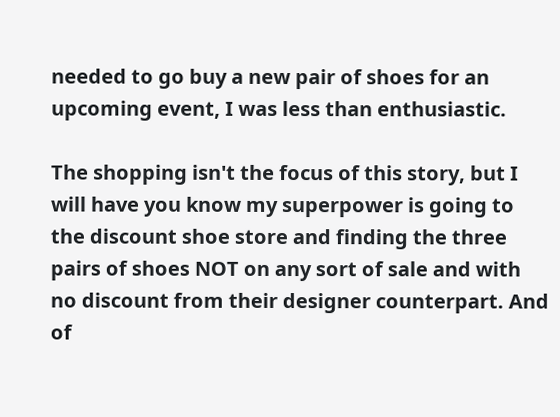needed to go buy a new pair of shoes for an upcoming event, I was less than enthusiastic.

The shopping isn't the focus of this story, but I will have you know my superpower is going to the discount shoe store and finding the three pairs of shoes NOT on any sort of sale and with no discount from their designer counterpart. And of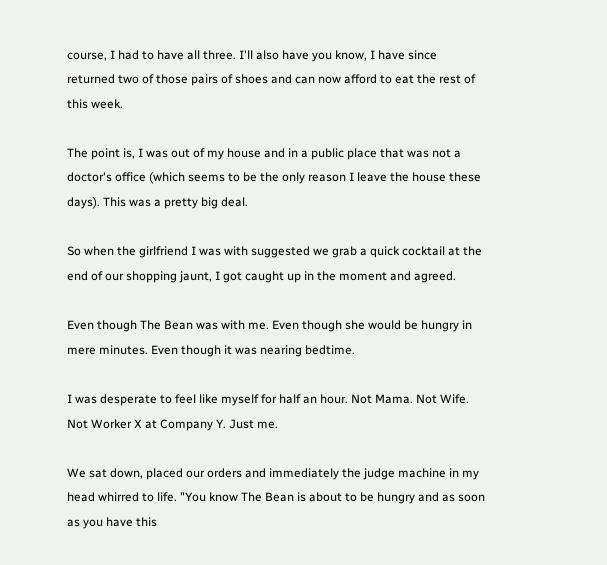course, I had to have all three. I'll also have you know, I have since returned two of those pairs of shoes and can now afford to eat the rest of this week.

The point is, I was out of my house and in a public place that was not a doctor's office (which seems to be the only reason I leave the house these days). This was a pretty big deal.

So when the girlfriend I was with suggested we grab a quick cocktail at the end of our shopping jaunt, I got caught up in the moment and agreed.

Even though The Bean was with me. Even though she would be hungry in mere minutes. Even though it was nearing bedtime.

I was desperate to feel like myself for half an hour. Not Mama. Not Wife. Not Worker X at Company Y. Just me.

We sat down, placed our orders and immediately the judge machine in my head whirred to life. "You know The Bean is about to be hungry and as soon as you have this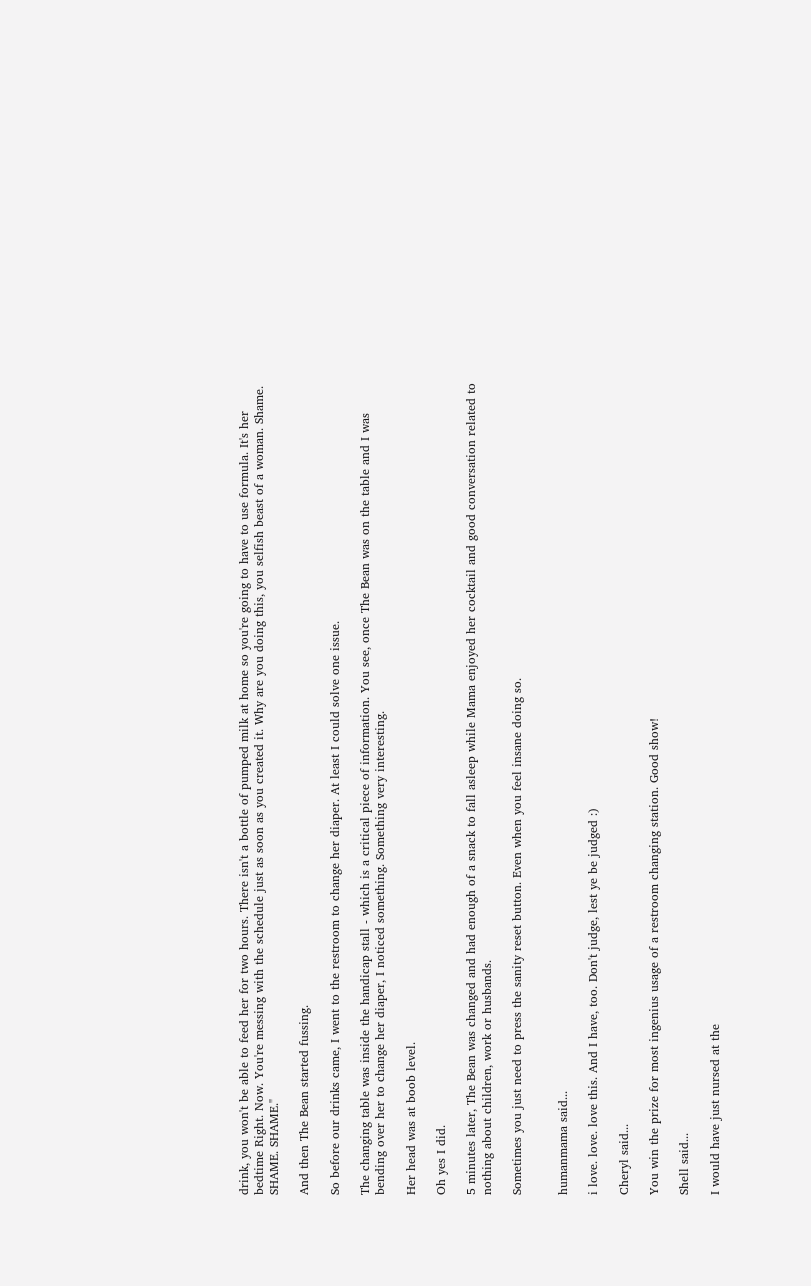drink, you won't be able to feed her for two hours. There isn't a bottle of pumped milk at home so you're going to have to use formula. It's her bedtime Right. Now. You're messing with the schedule just as soon as you created it. Why are you doing this, you selfish beast of a woman. Shame. SHAME. SHAME."

And then The Bean started fussing.

So before our drinks came, I went to the restroom to change her diaper. At least I could solve one issue.

The changing table was inside the handicap stall - which is a critical piece of information. You see, once The Bean was on the table and I was bending over her to change her diaper, I noticed something. Something very interesting.

Her head was at boob level.

Oh yes I did.

5 minutes later, The Bean was changed and had enough of a snack to fall asleep while Mama enjoyed her cocktail and good conversation related to nothing about children, work or husbands.

Sometimes you just need to press the sanity reset button. Even when you feel insane doing so.


humanmama said...

i love. love. love this. And I have, too. Don't judge, lest ye be judged :)

Cheryl said...

You win the prize for most ingenius usage of a restroom changing station. Good show!

Shell said...

I would have just nursed at the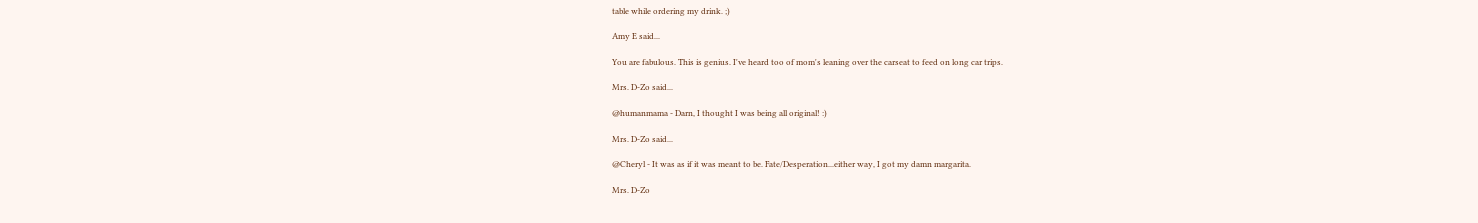table while ordering my drink. ;)

Amy E said...

You are fabulous. This is genius. I've heard too of mom's leaning over the carseat to feed on long car trips.

Mrs. D-Zo said...

@humanmama - Darn, I thought I was being all original! :)

Mrs. D-Zo said...

@Cheryl - It was as if it was meant to be. Fate/Desperation...either way, I got my damn margarita.

Mrs. D-Zo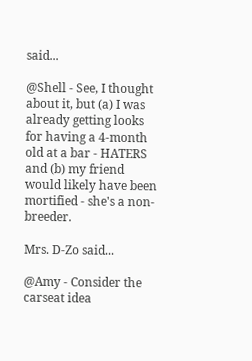said...

@Shell - See, I thought about it, but (a) I was already getting looks for having a 4-month old at a bar - HATERS and (b) my friend would likely have been mortified - she's a non-breeder.

Mrs. D-Zo said...

@Amy - Consider the carseat idea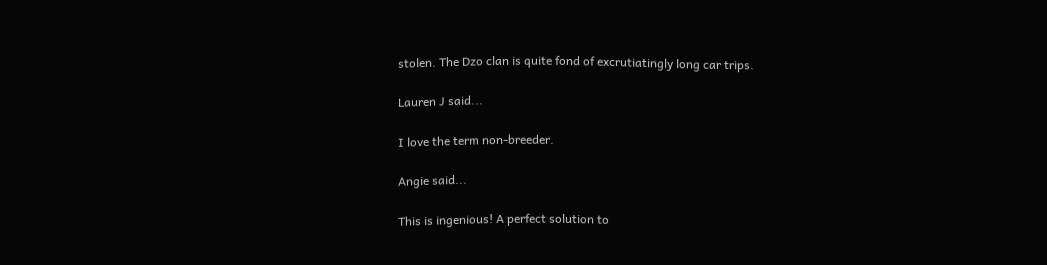stolen. The Dzo clan is quite fond of excrutiatingly long car trips.

Lauren J said...

I love the term non-breeder.

Angie said...

This is ingenious! A perfect solution to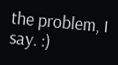the problem, I say. :)